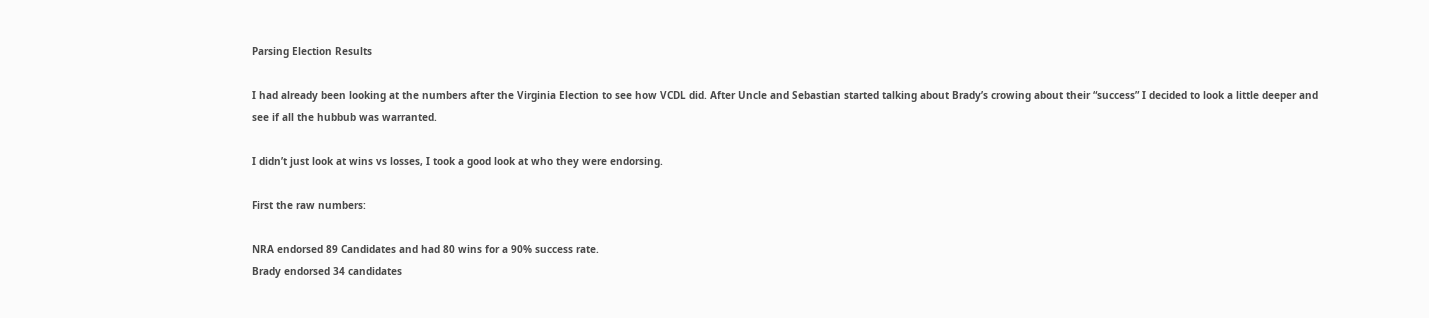Parsing Election Results

I had already been looking at the numbers after the Virginia Election to see how VCDL did. After Uncle and Sebastian started talking about Brady’s crowing about their “success” I decided to look a little deeper and see if all the hubbub was warranted.

I didn’t just look at wins vs losses, I took a good look at who they were endorsing.

First the raw numbers:

NRA endorsed 89 Candidates and had 80 wins for a 90% success rate.
Brady endorsed 34 candidates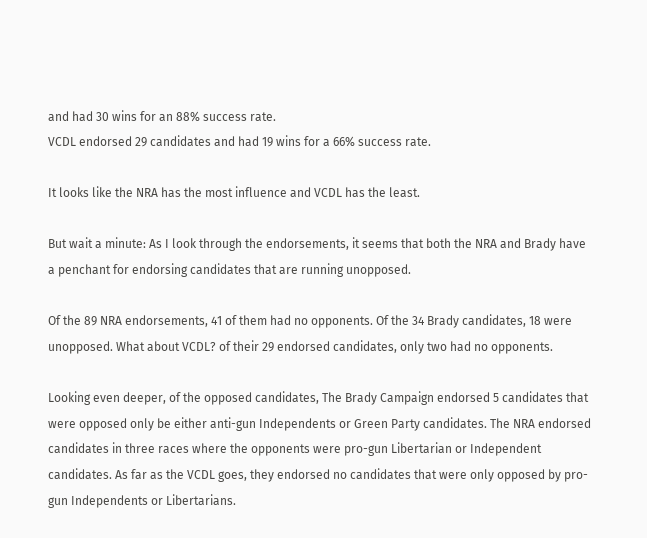and had 30 wins for an 88% success rate.
VCDL endorsed 29 candidates and had 19 wins for a 66% success rate.

It looks like the NRA has the most influence and VCDL has the least.

But wait a minute: As I look through the endorsements, it seems that both the NRA and Brady have a penchant for endorsing candidates that are running unopposed.

Of the 89 NRA endorsements, 41 of them had no opponents. Of the 34 Brady candidates, 18 were unopposed. What about VCDL? of their 29 endorsed candidates, only two had no opponents.

Looking even deeper, of the opposed candidates, The Brady Campaign endorsed 5 candidates that were opposed only be either anti-gun Independents or Green Party candidates. The NRA endorsed candidates in three races where the opponents were pro-gun Libertarian or Independent candidates. As far as the VCDL goes, they endorsed no candidates that were only opposed by pro-gun Independents or Libertarians.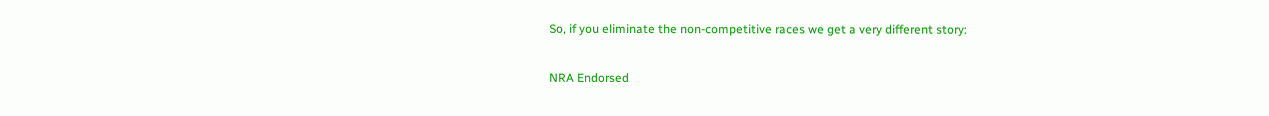So, if you eliminate the non-competitive races we get a very different story:

NRA Endorsed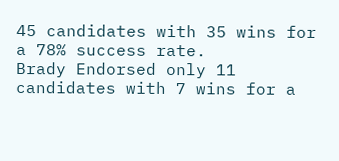45 candidates with 35 wins for a 78% success rate.
Brady Endorsed only 11 candidates with 7 wins for a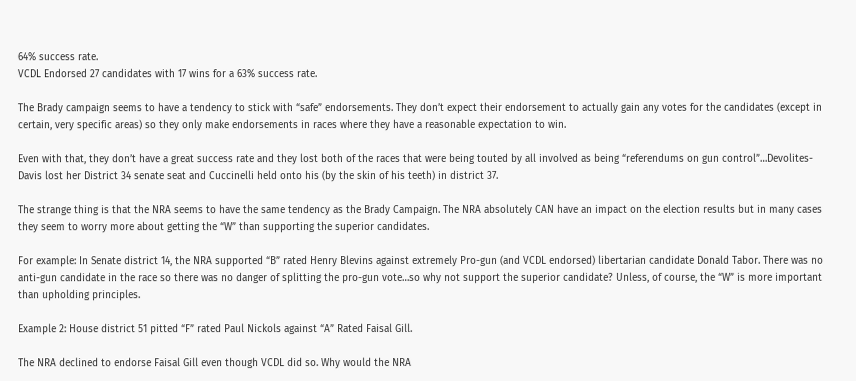64% success rate.
VCDL Endorsed 27 candidates with 17 wins for a 63% success rate.

The Brady campaign seems to have a tendency to stick with “safe” endorsements. They don’t expect their endorsement to actually gain any votes for the candidates (except in certain, very specific areas) so they only make endorsements in races where they have a reasonable expectation to win.

Even with that, they don’t have a great success rate and they lost both of the races that were being touted by all involved as being “referendums on gun control”…Devolites-Davis lost her District 34 senate seat and Cuccinelli held onto his (by the skin of his teeth) in district 37.

The strange thing is that the NRA seems to have the same tendency as the Brady Campaign. The NRA absolutely CAN have an impact on the election results but in many cases they seem to worry more about getting the “W” than supporting the superior candidates.

For example: In Senate district 14, the NRA supported “B” rated Henry Blevins against extremely Pro-gun (and VCDL endorsed) libertarian candidate Donald Tabor. There was no anti-gun candidate in the race so there was no danger of splitting the pro-gun vote…so why not support the superior candidate? Unless, of course, the “W” is more important than upholding principles.

Example 2: House district 51 pitted “F” rated Paul Nickols against “A” Rated Faisal Gill.

The NRA declined to endorse Faisal Gill even though VCDL did so. Why would the NRA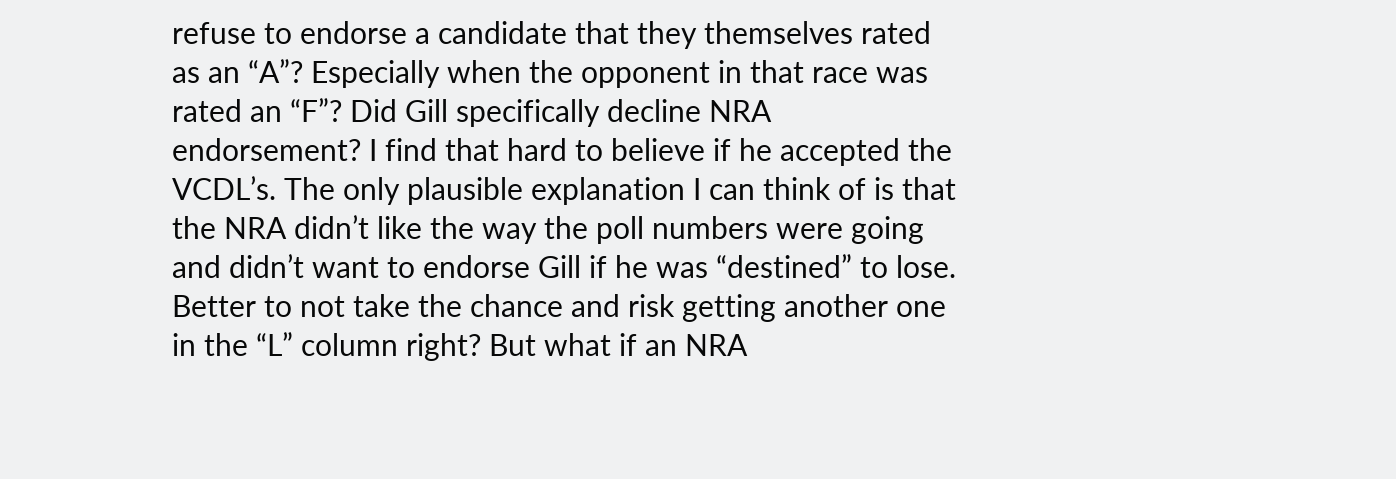refuse to endorse a candidate that they themselves rated as an “A”? Especially when the opponent in that race was rated an “F”? Did Gill specifically decline NRA endorsement? I find that hard to believe if he accepted the VCDL’s. The only plausible explanation I can think of is that the NRA didn’t like the way the poll numbers were going and didn’t want to endorse Gill if he was “destined” to lose. Better to not take the chance and risk getting another one in the “L” column right? But what if an NRA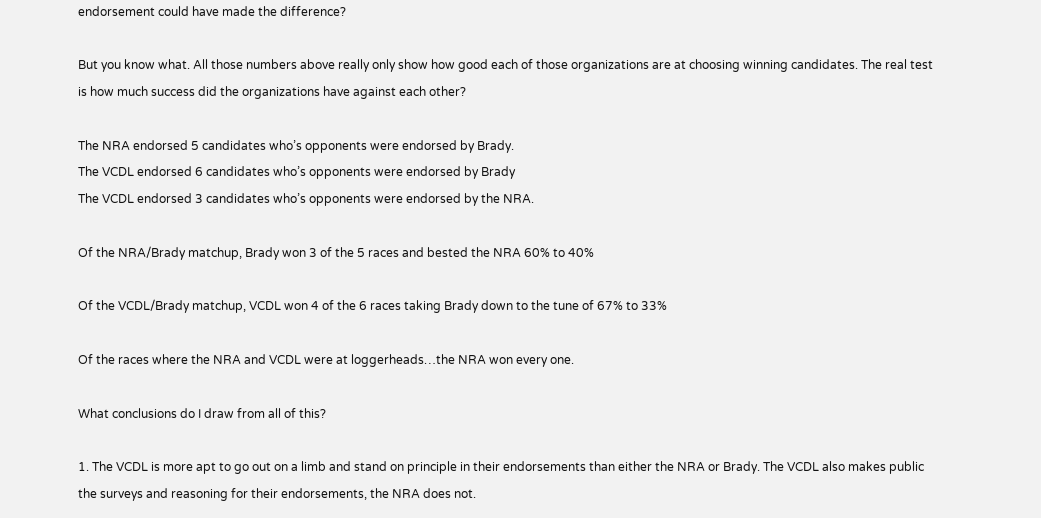endorsement could have made the difference?

But you know what. All those numbers above really only show how good each of those organizations are at choosing winning candidates. The real test is how much success did the organizations have against each other?

The NRA endorsed 5 candidates who’s opponents were endorsed by Brady.
The VCDL endorsed 6 candidates who’s opponents were endorsed by Brady
The VCDL endorsed 3 candidates who’s opponents were endorsed by the NRA.

Of the NRA/Brady matchup, Brady won 3 of the 5 races and bested the NRA 60% to 40%

Of the VCDL/Brady matchup, VCDL won 4 of the 6 races taking Brady down to the tune of 67% to 33%

Of the races where the NRA and VCDL were at loggerheads…the NRA won every one.

What conclusions do I draw from all of this?

1. The VCDL is more apt to go out on a limb and stand on principle in their endorsements than either the NRA or Brady. The VCDL also makes public the surveys and reasoning for their endorsements, the NRA does not.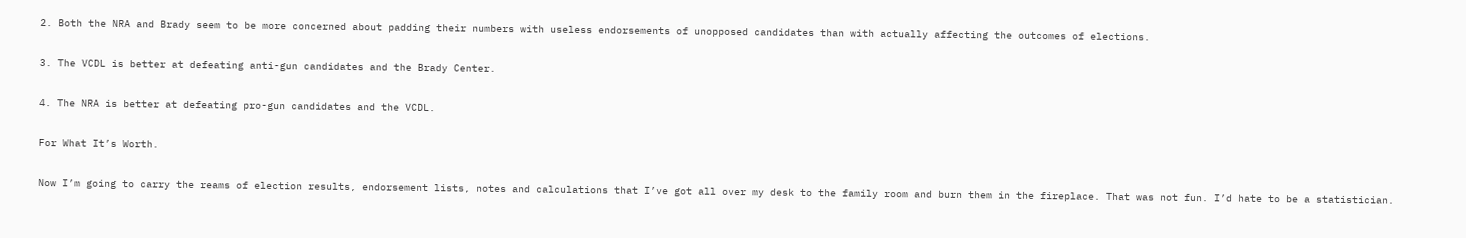2. Both the NRA and Brady seem to be more concerned about padding their numbers with useless endorsements of unopposed candidates than with actually affecting the outcomes of elections.

3. The VCDL is better at defeating anti-gun candidates and the Brady Center.

4. The NRA is better at defeating pro-gun candidates and the VCDL.

For What It’s Worth.

Now I’m going to carry the reams of election results, endorsement lists, notes and calculations that I’ve got all over my desk to the family room and burn them in the fireplace. That was not fun. I’d hate to be a statistician.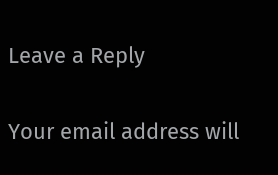Leave a Reply

Your email address will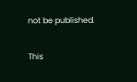not be published.

This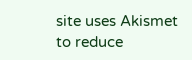site uses Akismet to reduce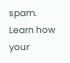spam. Learn how your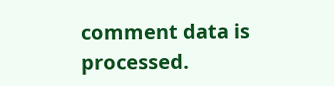comment data is processed.